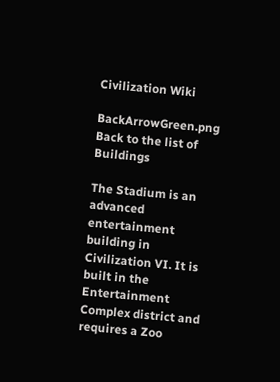Civilization Wiki

BackArrowGreen.png Back to the list of Buildings

The Stadium is an advanced entertainment building in Civilization VI. It is built in the Entertainment Complex district and requires a Zoo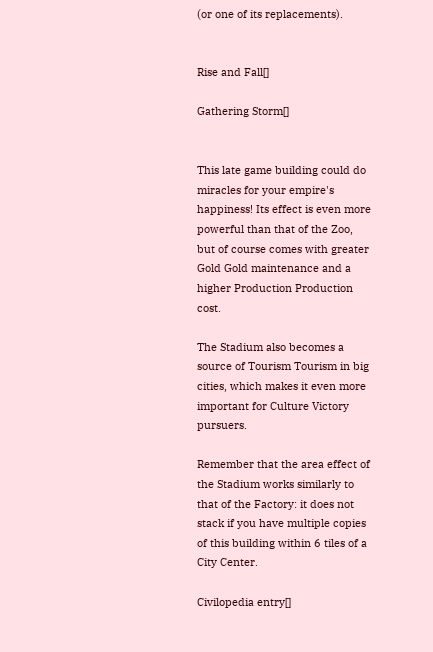(or one of its replacements).


Rise and Fall[]

Gathering Storm[]


This late game building could do miracles for your empire's happiness! Its effect is even more powerful than that of the Zoo, but of course comes with greater Gold Gold maintenance and a higher Production Production cost.

The Stadium also becomes a source of Tourism Tourism in big cities, which makes it even more important for Culture Victory pursuers.

Remember that the area effect of the Stadium works similarly to that of the Factory: it does not stack if you have multiple copies of this building within 6 tiles of a City Center.

Civilopedia entry[]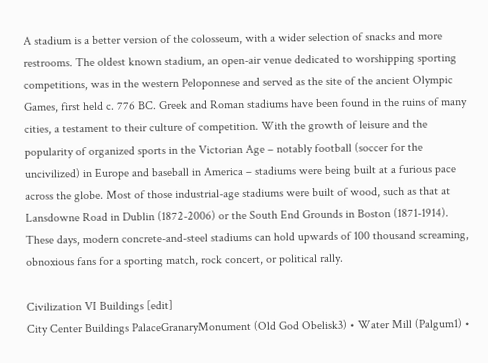A stadium is a better version of the colosseum, with a wider selection of snacks and more restrooms. The oldest known stadium, an open-air venue dedicated to worshipping sporting competitions, was in the western Peloponnese and served as the site of the ancient Olympic Games, first held c. 776 BC. Greek and Roman stadiums have been found in the ruins of many cities, a testament to their culture of competition. With the growth of leisure and the popularity of organized sports in the Victorian Age – notably football (soccer for the uncivilized) in Europe and baseball in America – stadiums were being built at a furious pace across the globe. Most of those industrial-age stadiums were built of wood, such as that at Lansdowne Road in Dublin (1872-2006) or the South End Grounds in Boston (1871-1914). These days, modern concrete-and-steel stadiums can hold upwards of 100 thousand screaming, obnoxious fans for a sporting match, rock concert, or political rally.

Civilization VI Buildings [edit]
City Center Buildings PalaceGranaryMonument (Old God Obelisk3) • Water Mill (Palgum1) •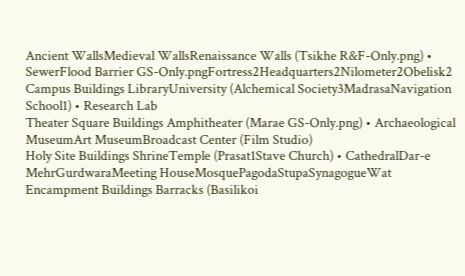Ancient WallsMedieval WallsRenaissance Walls (Tsikhe R&F-Only.png) • SewerFlood Barrier GS-Only.pngFortress2Headquarters2Nilometer2Obelisk2
Campus Buildings LibraryUniversity (Alchemical Society3MadrasaNavigation School1) • Research Lab
Theater Square Buildings Amphitheater (Marae GS-Only.png) • Archaeological MuseumArt MuseumBroadcast Center (Film Studio)
Holy Site Buildings ShrineTemple (Prasat1Stave Church) • CathedralDar-e MehrGurdwaraMeeting HouseMosquePagodaStupaSynagogueWat
Encampment Buildings Barracks (Basilikoi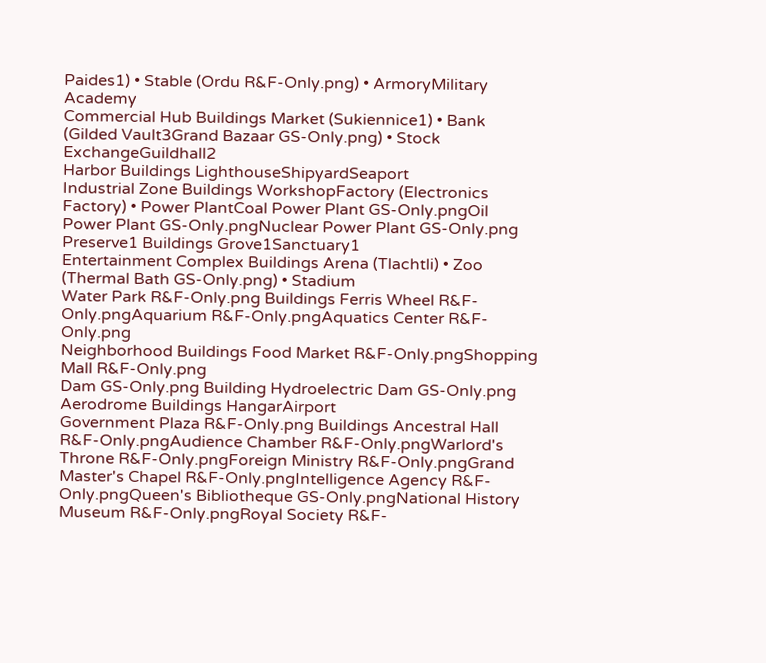Paides1) • Stable (Ordu R&F-Only.png) • ArmoryMilitary Academy
Commercial Hub Buildings Market (Sukiennice1) • Bank (Gilded Vault3Grand Bazaar GS-Only.png) • Stock ExchangeGuildhall2
Harbor Buildings LighthouseShipyardSeaport
Industrial Zone Buildings WorkshopFactory (Electronics Factory) • Power PlantCoal Power Plant GS-Only.pngOil Power Plant GS-Only.pngNuclear Power Plant GS-Only.png
Preserve1 Buildings Grove1Sanctuary1
Entertainment Complex Buildings Arena (Tlachtli) • Zoo (Thermal Bath GS-Only.png) • Stadium
Water Park R&F-Only.png Buildings Ferris Wheel R&F-Only.pngAquarium R&F-Only.pngAquatics Center R&F-Only.png
Neighborhood Buildings Food Market R&F-Only.pngShopping Mall R&F-Only.png
Dam GS-Only.png Building Hydroelectric Dam GS-Only.png
Aerodrome Buildings HangarAirport
Government Plaza R&F-Only.png Buildings Ancestral Hall R&F-Only.pngAudience Chamber R&F-Only.pngWarlord's Throne R&F-Only.pngForeign Ministry R&F-Only.pngGrand Master's Chapel R&F-Only.pngIntelligence Agency R&F-Only.pngQueen's Bibliotheque GS-Only.pngNational History Museum R&F-Only.pngRoyal Society R&F-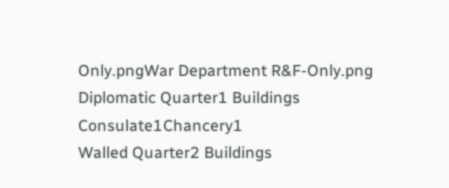Only.pngWar Department R&F-Only.png
Diplomatic Quarter1 Buildings Consulate1Chancery1
Walled Quarter2 Buildings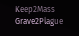Keep2Mass Grave2Plague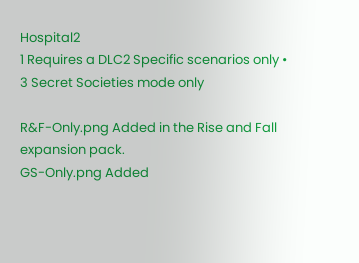Hospital2
1 Requires a DLC2 Specific scenarios only • 3 Secret Societies mode only

R&F-Only.png Added in the Rise and Fall expansion pack.
GS-Only.png Added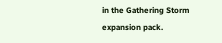in the Gathering Storm expansion pack.